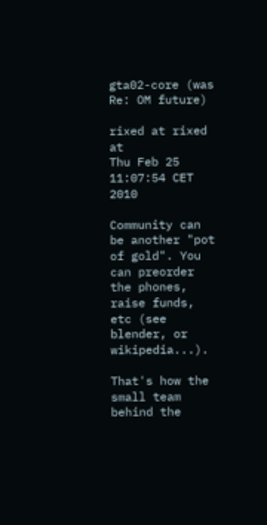gta02-core (was Re: OM future)

rixed at rixed at
Thu Feb 25 11:07:54 CET 2010

Community can be another "pot of gold". You can preorder the phones,
raise funds, etc (see blender, or wikipedia...).

That's how the small team behind the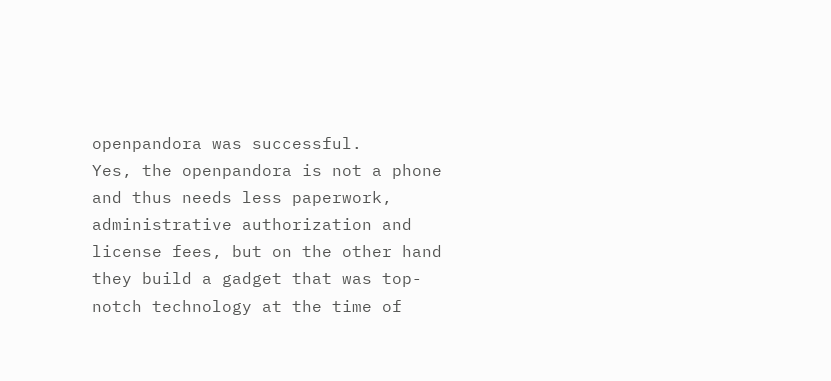openpandora was successful.
Yes, the openpandora is not a phone and thus needs less paperwork,
administrative authorization and license fees, but on the other hand
they build a gadget that was top-notch technology at the time of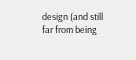design (and still far from being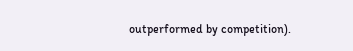outperformed by competition).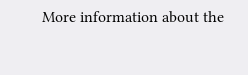More information about the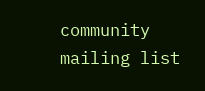community mailing list